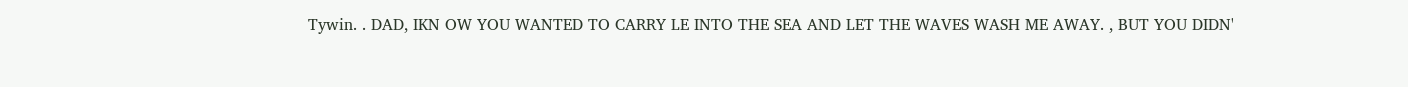Tywin. . DAD, IKN OW YOU WANTED TO CARRY LE INTO THE SEA AND LET THE WAVES WASH ME AWAY. , BUT YOU DIDN'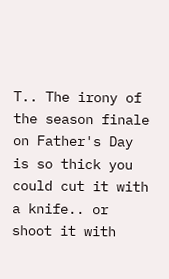T.. The irony of the season finale on Father's Day is so thick you could cut it with a knife.. or shoot it with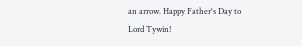an arrow. Happy Father's Day to Lord Tywin!